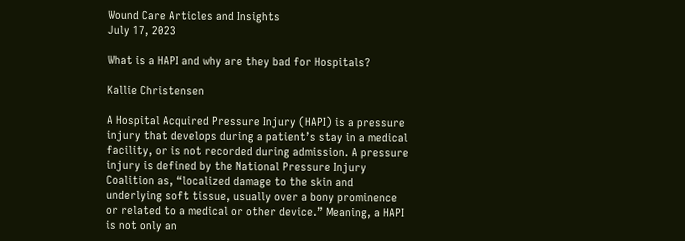Wound Care Articles and Insights
July 17, 2023

What is a HAPI and why are they bad for Hospitals?

Kallie Christensen

A Hospital Acquired Pressure Injury (HAPI) is a pressure injury that develops during a patient’s stay in a medical facility, or is not recorded during admission. A pressure injury is defined by the National Pressure Injury Coalition as, “localized damage to the skin and underlying soft tissue, usually over a bony prominence or related to a medical or other device.” Meaning, a HAPI is not only an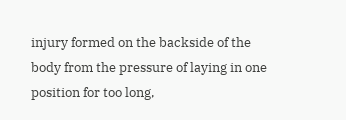injury formed on the backside of the body from the pressure of laying in one position for too long,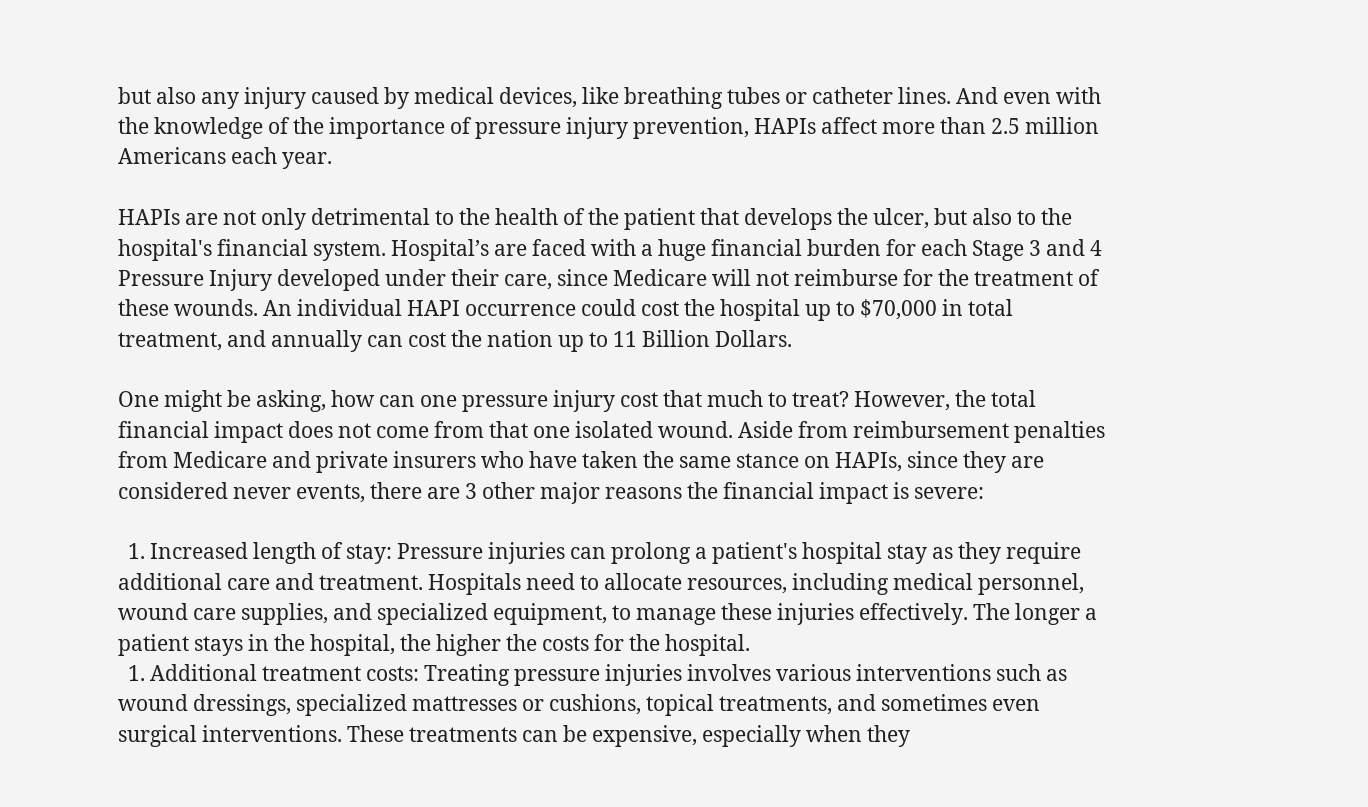but also any injury caused by medical devices, like breathing tubes or catheter lines. And even with the knowledge of the importance of pressure injury prevention, HAPIs affect more than 2.5 million Americans each year.

HAPIs are not only detrimental to the health of the patient that develops the ulcer, but also to the hospital's financial system. Hospital’s are faced with a huge financial burden for each Stage 3 and 4 Pressure Injury developed under their care, since Medicare will not reimburse for the treatment of these wounds. An individual HAPI occurrence could cost the hospital up to $70,000 in total treatment, and annually can cost the nation up to 11 Billion Dollars.

One might be asking, how can one pressure injury cost that much to treat? However, the total financial impact does not come from that one isolated wound. Aside from reimbursement penalties from Medicare and private insurers who have taken the same stance on HAPIs, since they are considered never events, there are 3 other major reasons the financial impact is severe:

  1. Increased length of stay: Pressure injuries can prolong a patient's hospital stay as they require additional care and treatment. Hospitals need to allocate resources, including medical personnel, wound care supplies, and specialized equipment, to manage these injuries effectively. The longer a patient stays in the hospital, the higher the costs for the hospital.
  1. Additional treatment costs: Treating pressure injuries involves various interventions such as wound dressings, specialized mattresses or cushions, topical treatments, and sometimes even surgical interventions. These treatments can be expensive, especially when they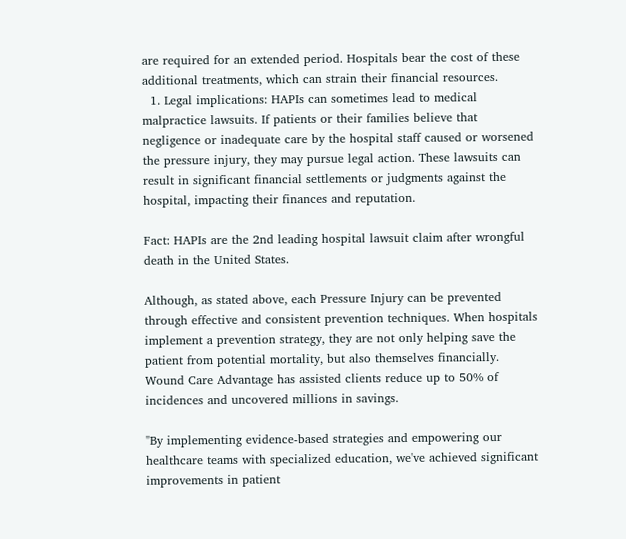are required for an extended period. Hospitals bear the cost of these additional treatments, which can strain their financial resources.
  1. Legal implications: HAPIs can sometimes lead to medical malpractice lawsuits. If patients or their families believe that negligence or inadequate care by the hospital staff caused or worsened the pressure injury, they may pursue legal action. These lawsuits can result in significant financial settlements or judgments against the hospital, impacting their finances and reputation.

Fact: HAPIs are the 2nd leading hospital lawsuit claim after wrongful death in the United States.

Although, as stated above, each Pressure Injury can be prevented through effective and consistent prevention techniques. When hospitals implement a prevention strategy, they are not only helping save the patient from potential mortality, but also themselves financially. Wound Care Advantage has assisted clients reduce up to 50% of incidences and uncovered millions in savings.

"By implementing evidence-based strategies and empowering our healthcare teams with specialized education, we've achieved significant improvements in patient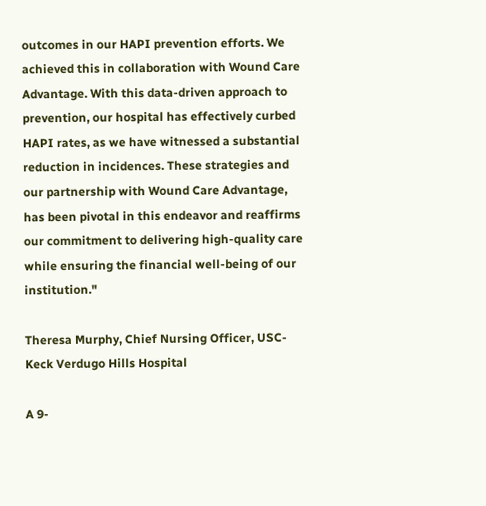outcomes in our HAPI prevention efforts. We achieved this in collaboration with Wound Care Advantage. With this data-driven approach to prevention, our hospital has effectively curbed HAPI rates, as we have witnessed a substantial reduction in incidences. These strategies and our partnership with Wound Care Advantage, has been pivotal in this endeavor and reaffirms our commitment to delivering high-quality care while ensuring the financial well-being of our institution."

Theresa Murphy, Chief Nursing Officer, USC-Keck Verdugo Hills Hospital

A 9-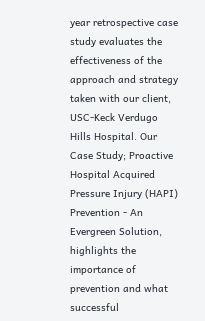year retrospective case study evaluates the effectiveness of the approach and strategy taken with our client, USC-Keck Verdugo Hills Hospital. Our Case Study; Proactive Hospital Acquired Pressure Injury (HAPI) Prevention - An Evergreen Solution, highlights the importance of prevention and what successful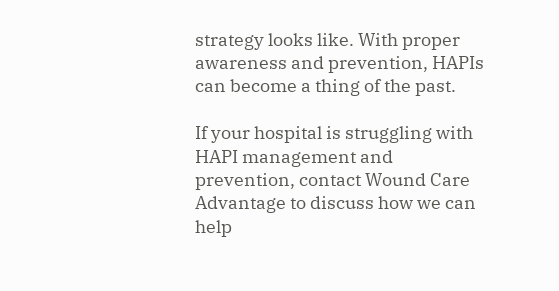strategy looks like. With proper awareness and prevention, HAPIs can become a thing of the past.

If your hospital is struggling with HAPI management and prevention, contact Wound Care Advantage to discuss how we can help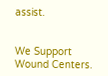assist.


We Support
Wound Centers.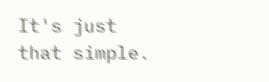It's just that simple.